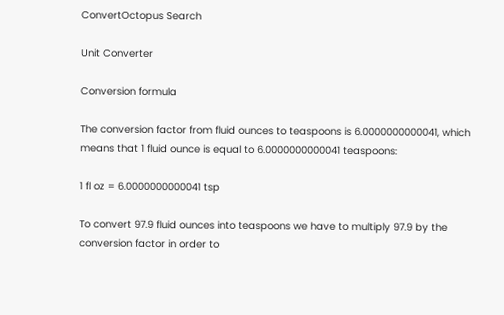ConvertOctopus Search

Unit Converter

Conversion formula

The conversion factor from fluid ounces to teaspoons is 6.0000000000041, which means that 1 fluid ounce is equal to 6.0000000000041 teaspoons:

1 fl oz = 6.0000000000041 tsp

To convert 97.9 fluid ounces into teaspoons we have to multiply 97.9 by the conversion factor in order to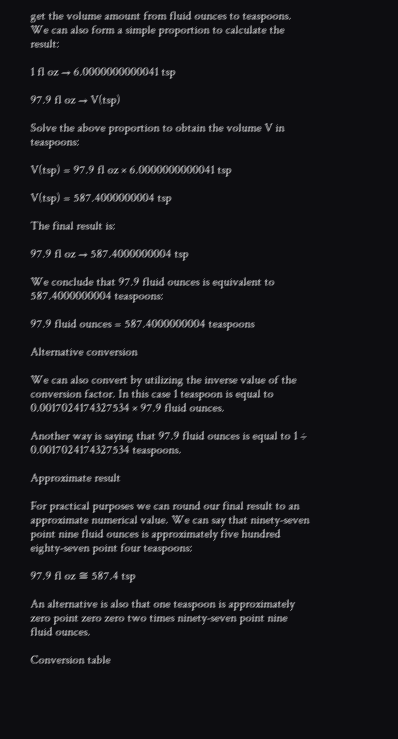get the volume amount from fluid ounces to teaspoons. We can also form a simple proportion to calculate the result:

1 fl oz → 6.0000000000041 tsp

97.9 fl oz → V(tsp)

Solve the above proportion to obtain the volume V in teaspoons:

V(tsp) = 97.9 fl oz × 6.0000000000041 tsp

V(tsp) = 587.4000000004 tsp

The final result is:

97.9 fl oz → 587.4000000004 tsp

We conclude that 97.9 fluid ounces is equivalent to 587.4000000004 teaspoons:

97.9 fluid ounces = 587.4000000004 teaspoons

Alternative conversion

We can also convert by utilizing the inverse value of the conversion factor. In this case 1 teaspoon is equal to 0.0017024174327534 × 97.9 fluid ounces.

Another way is saying that 97.9 fluid ounces is equal to 1 ÷ 0.0017024174327534 teaspoons.

Approximate result

For practical purposes we can round our final result to an approximate numerical value. We can say that ninety-seven point nine fluid ounces is approximately five hundred eighty-seven point four teaspoons:

97.9 fl oz ≅ 587.4 tsp

An alternative is also that one teaspoon is approximately zero point zero zero two times ninety-seven point nine fluid ounces.

Conversion table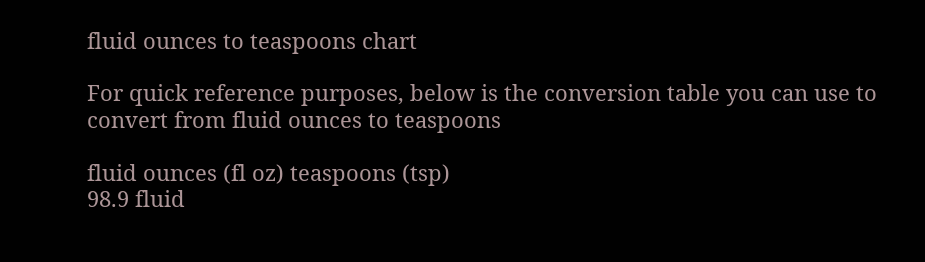fluid ounces to teaspoons chart

For quick reference purposes, below is the conversion table you can use to convert from fluid ounces to teaspoons

fluid ounces (fl oz) teaspoons (tsp)
98.9 fluid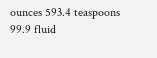ounces 593.4 teaspoons
99.9 fluid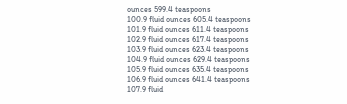ounces 599.4 teaspoons
100.9 fluid ounces 605.4 teaspoons
101.9 fluid ounces 611.4 teaspoons
102.9 fluid ounces 617.4 teaspoons
103.9 fluid ounces 623.4 teaspoons
104.9 fluid ounces 629.4 teaspoons
105.9 fluid ounces 635.4 teaspoons
106.9 fluid ounces 641.4 teaspoons
107.9 fluid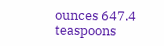ounces 647.4 teaspoons